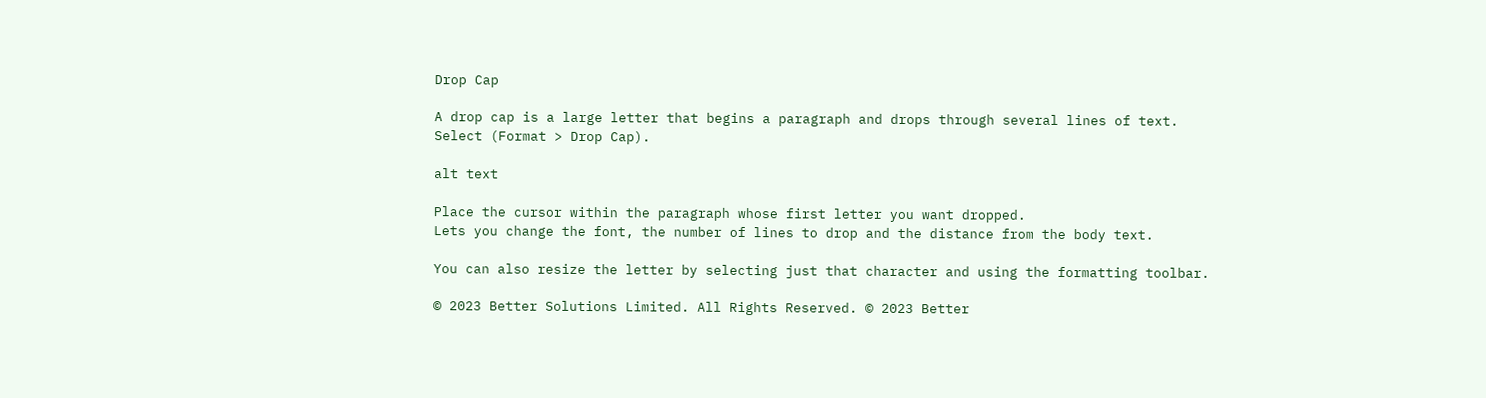Drop Cap

A drop cap is a large letter that begins a paragraph and drops through several lines of text.
Select (Format > Drop Cap).

alt text

Place the cursor within the paragraph whose first letter you want dropped.
Lets you change the font, the number of lines to drop and the distance from the body text.

You can also resize the letter by selecting just that character and using the formatting toolbar.

© 2023 Better Solutions Limited. All Rights Reserved. © 2023 Better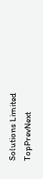Solutions Limited TopPrevNext